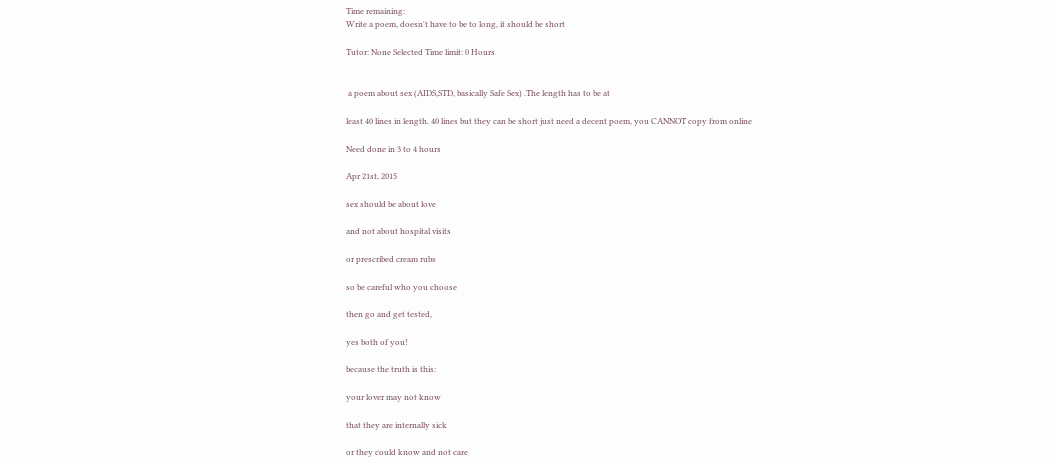Time remaining:
Write a poem, doesn't have to be to long, it should be short

Tutor: None Selected Time limit: 0 Hours


 a poem about sex (AIDS,STD, basically Safe Sex) .The length has to be at

least 40 lines in length. 40 lines but they can be short just need a decent poem, you CANNOT copy from online

Need done in 3 to 4 hours

Apr 21st, 2015

sex should be about love

and not about hospital visits

or prescribed cream rubs

so be careful who you choose

then go and get tested,

yes both of you!

because the truth is this:

your lover may not know

that they are internally sick

or they could know and not care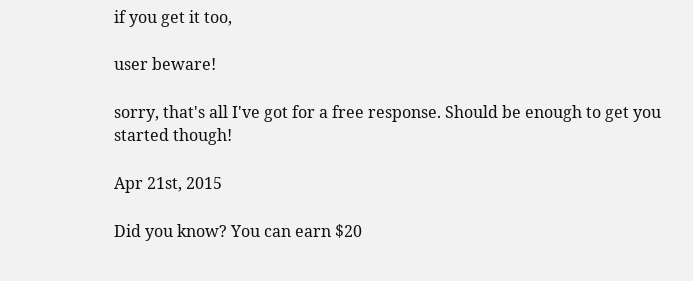if you get it too,

user beware!

sorry, that's all I've got for a free response. Should be enough to get you started though!

Apr 21st, 2015

Did you know? You can earn $20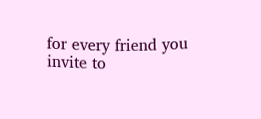for every friend you invite to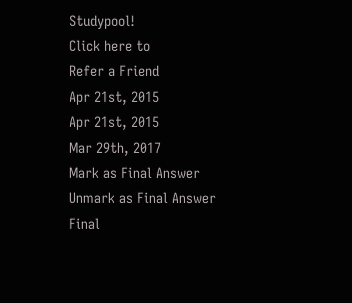Studypool!
Click here to
Refer a Friend
Apr 21st, 2015
Apr 21st, 2015
Mar 29th, 2017
Mark as Final Answer
Unmark as Final Answer
Final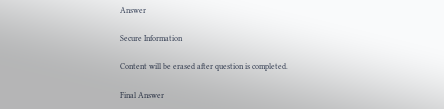Answer

Secure Information

Content will be erased after question is completed.

Final Answer